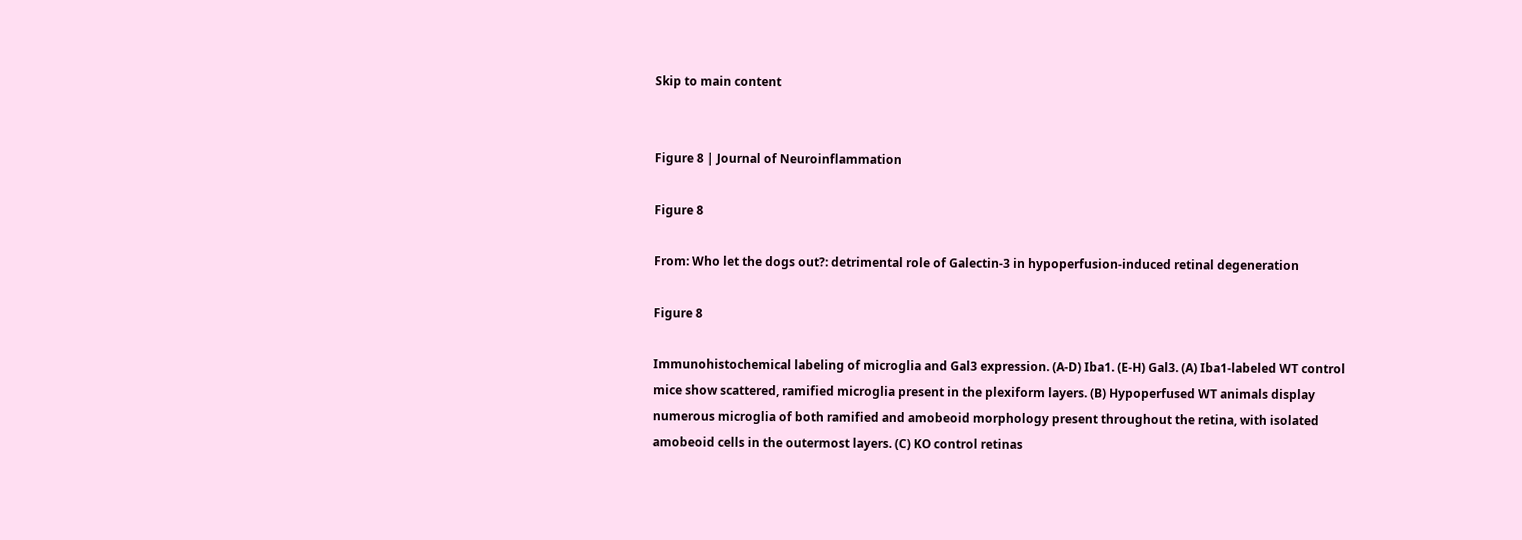Skip to main content


Figure 8 | Journal of Neuroinflammation

Figure 8

From: Who let the dogs out?: detrimental role of Galectin-3 in hypoperfusion-induced retinal degeneration

Figure 8

Immunohistochemical labeling of microglia and Gal3 expression. (A-D) Iba1. (E-H) Gal3. (A) Iba1-labeled WT control mice show scattered, ramified microglia present in the plexiform layers. (B) Hypoperfused WT animals display numerous microglia of both ramified and amobeoid morphology present throughout the retina, with isolated amobeoid cells in the outermost layers. (C) KO control retinas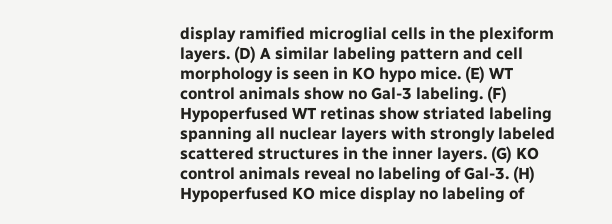display ramified microglial cells in the plexiform layers. (D) A similar labeling pattern and cell morphology is seen in KO hypo mice. (E) WT control animals show no Gal-3 labeling. (F) Hypoperfused WT retinas show striated labeling spanning all nuclear layers with strongly labeled scattered structures in the inner layers. (G) KO control animals reveal no labeling of Gal-3. (H) Hypoperfused KO mice display no labeling of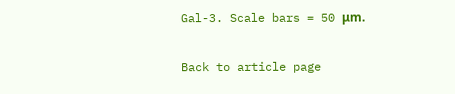Gal-3. Scale bars = 50 μm.

Back to article page